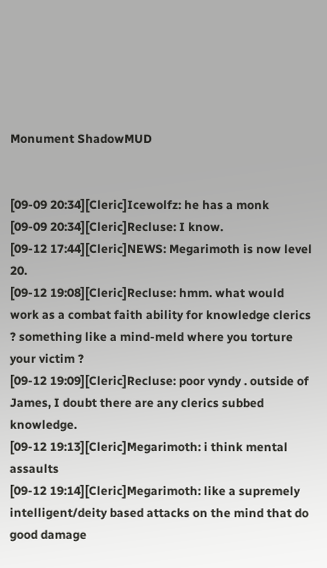Monument ShadowMUD


[09-09 20:34][Cleric]Icewolfz: he has a monk
[09-09 20:34][Cleric]Recluse: I know.
[09-12 17:44][Cleric]NEWS: Megarimoth is now level 20.
[09-12 19:08][Cleric]Recluse: hmm. what would work as a combat faith ability for knowledge clerics ? something like a mind-meld where you torture your victim ?
[09-12 19:09][Cleric]Recluse: poor vyndy . outside of James, I doubt there are any clerics subbed knowledge.
[09-12 19:13][Cleric]Megarimoth: i think mental assaults
[09-12 19:14][Cleric]Megarimoth: like a supremely intelligent/deity based attacks on the mind that do good damage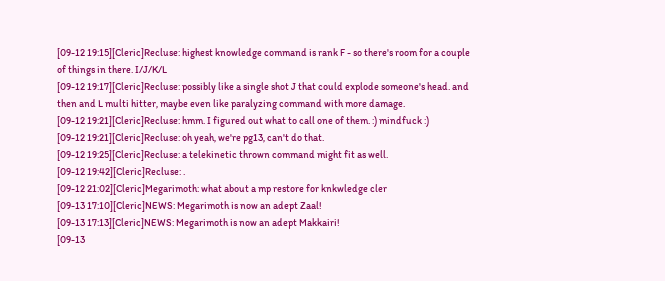[09-12 19:15][Cleric]Recluse: highest knowledge command is rank F - so there's room for a couple of things in there. I/J/K/L
[09-12 19:17][Cleric]Recluse: possibly like a single shot J that could explode someone's head. and then and L multi hitter, maybe even like paralyzing command with more damage.
[09-12 19:21][Cleric]Recluse: hmm. I figured out what to call one of them. :) mindfuck :)
[09-12 19:21][Cleric]Recluse: oh yeah, we're pg13, can't do that.
[09-12 19:25][Cleric]Recluse: a telekinetic thrown command might fit as well.
[09-12 19:42][Cleric]Recluse: .
[09-12 21:02][Cleric]Megarimoth: what about a mp restore for knkwledge cler
[09-13 17:10][Cleric]NEWS: Megarimoth is now an adept Zaal!
[09-13 17:13][Cleric]NEWS: Megarimoth is now an adept Makkairi!
[09-13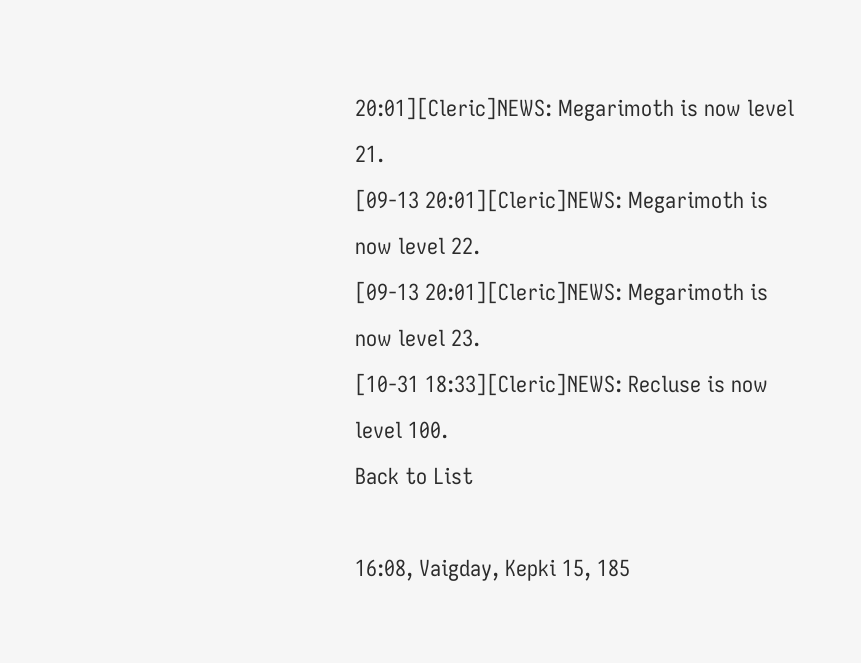20:01][Cleric]NEWS: Megarimoth is now level 21.
[09-13 20:01][Cleric]NEWS: Megarimoth is now level 22.
[09-13 20:01][Cleric]NEWS: Megarimoth is now level 23.
[10-31 18:33][Cleric]NEWS: Recluse is now level 100.
Back to List

16:08, Vaigday, Kepki 15, 185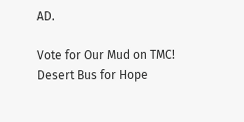AD.

Vote for Our Mud on TMC! Desert Bus for Hope